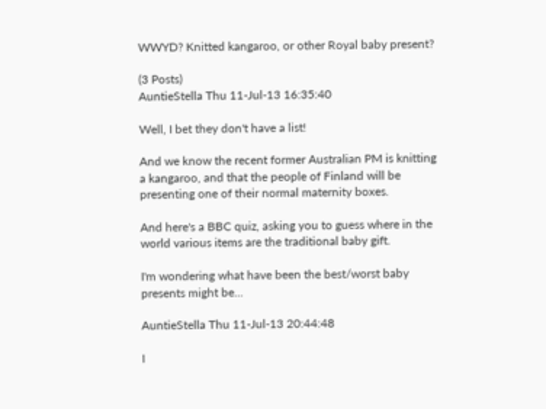WWYD? Knitted kangaroo, or other Royal baby present?

(3 Posts)
AuntieStella Thu 11-Jul-13 16:35:40

Well, I bet they don't have a list!

And we know the recent former Australian PM is knitting a kangaroo, and that the people of Finland will be presenting one of their normal maternity boxes.

And here's a BBC quiz, asking you to guess where in the world various items are the traditional baby gift.

I'm wondering what have been the best/worst baby presents might be...

AuntieStella Thu 11-Jul-13 20:44:48

I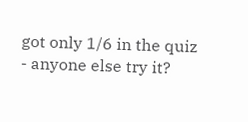got only 1/6 in the quiz - anyone else try it?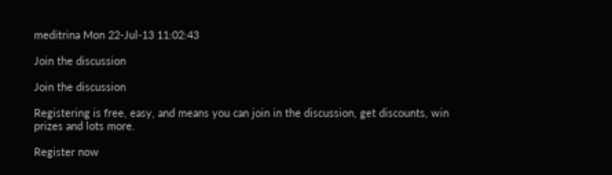meditrina Mon 22-Jul-13 11:02:43

Join the discussion

Join the discussion

Registering is free, easy, and means you can join in the discussion, get discounts, win prizes and lots more.

Register now